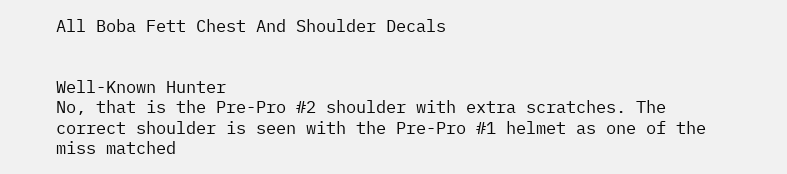All Boba Fett Chest And Shoulder Decals


Well-Known Hunter
No, that is the Pre-Pro #2 shoulder with extra scratches. The correct shoulder is seen with the Pre-Pro #1 helmet as one of the miss matched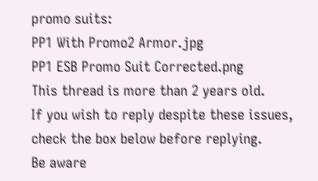promo suits:
PP1 With Promo2 Armor.jpg
PP1 ESB Promo Suit Corrected.png
This thread is more than 2 years old.
If you wish to reply despite these issues, check the box below before replying.
Be aware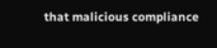that malicious compliance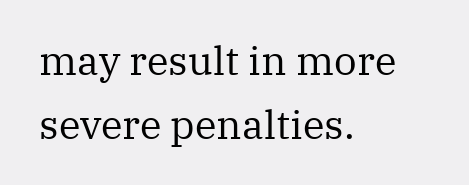may result in more severe penalties.